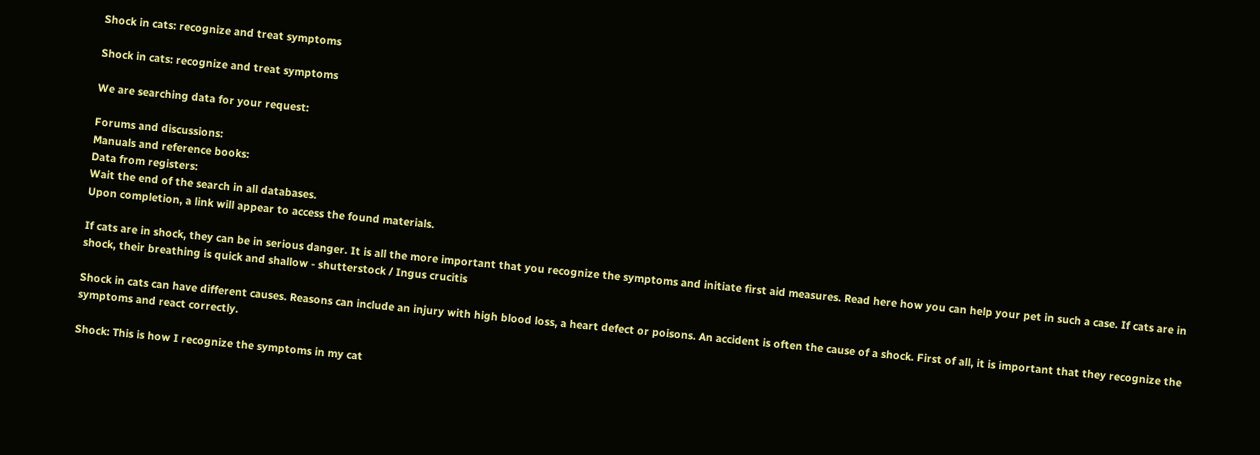Shock in cats: recognize and treat symptoms

Shock in cats: recognize and treat symptoms

We are searching data for your request:

Forums and discussions:
Manuals and reference books:
Data from registers:
Wait the end of the search in all databases.
Upon completion, a link will appear to access the found materials.

If cats are in shock, they can be in serious danger. It is all the more important that you recognize the symptoms and initiate first aid measures. Read here how you can help your pet in such a case. If cats are in shock, their breathing is quick and shallow - shutterstock / Ingus crucitis

Shock in cats can have different causes. Reasons can include an injury with high blood loss, a heart defect or poisons. An accident is often the cause of a shock. First of all, it is important that they recognize the symptoms and react correctly.

Shock: This is how I recognize the symptoms in my cat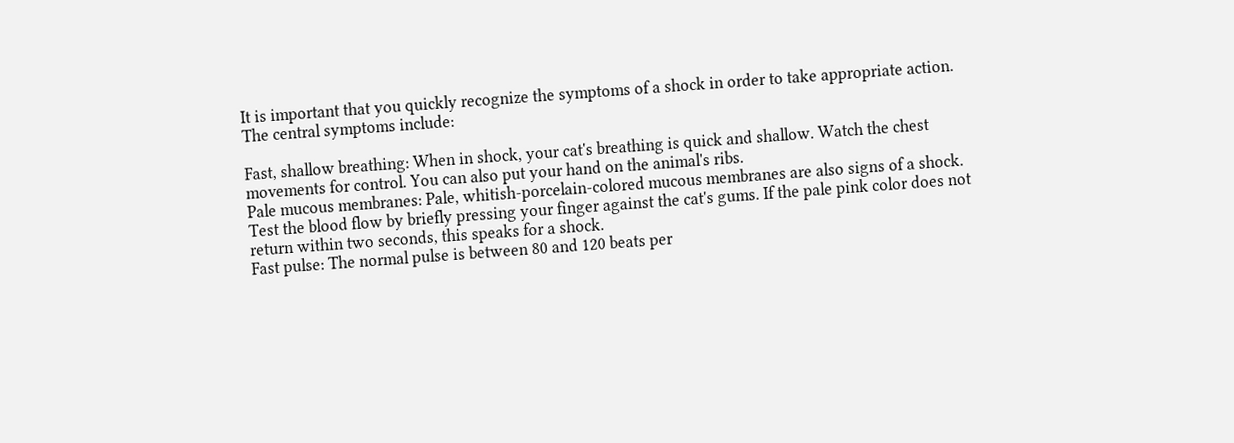It is important that you quickly recognize the symptoms of a shock in order to take appropriate action. The central symptoms include:

Fast, shallow breathing: When in shock, your cat's breathing is quick and shallow. Watch the chest movements for control. You can also put your hand on the animal's ribs.
Pale mucous membranes: Pale, whitish-porcelain-colored mucous membranes are also signs of a shock. Test the blood flow by briefly pressing your finger against the cat's gums. If the pale pink color does not return within two seconds, this speaks for a shock.
Fast pulse: The normal pulse is between 80 and 120 beats per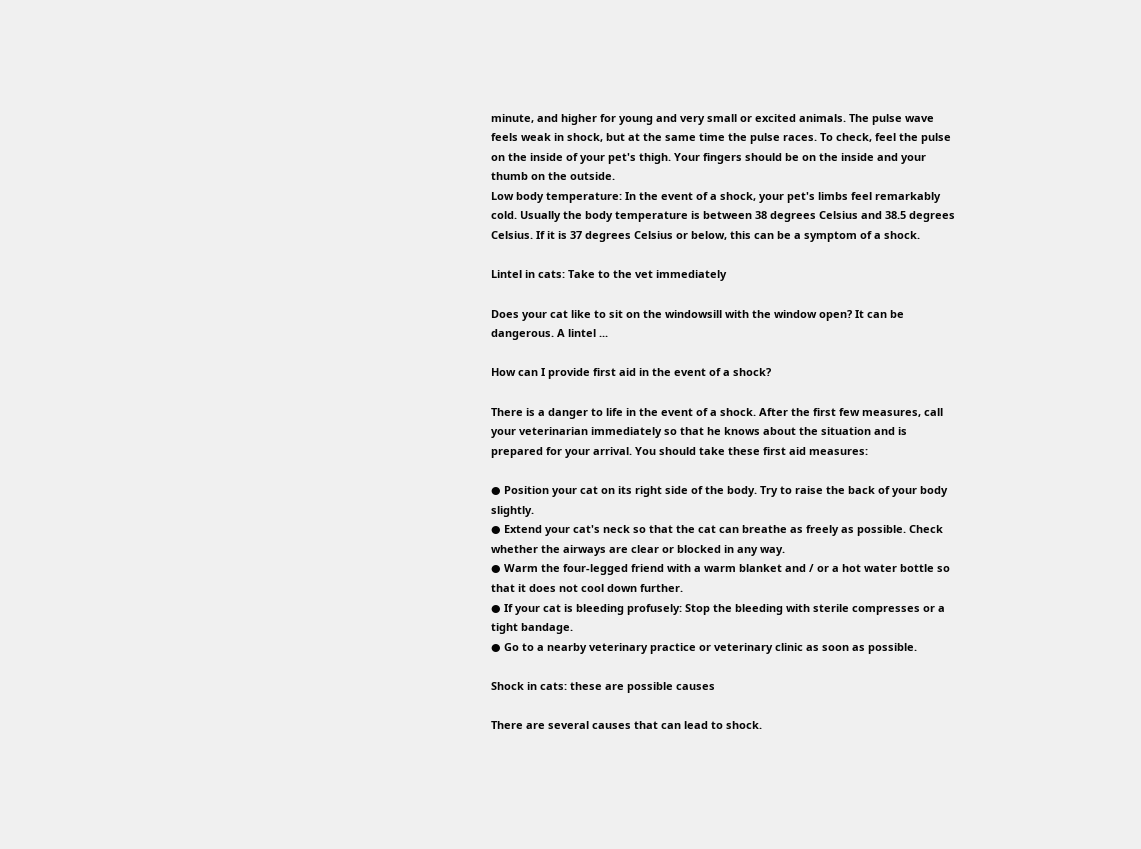minute, and higher for young and very small or excited animals. The pulse wave feels weak in shock, but at the same time the pulse races. To check, feel the pulse on the inside of your pet's thigh. Your fingers should be on the inside and your thumb on the outside.
Low body temperature: In the event of a shock, your pet's limbs feel remarkably cold. Usually the body temperature is between 38 degrees Celsius and 38.5 degrees Celsius. If it is 37 degrees Celsius or below, this can be a symptom of a shock.

Lintel in cats: Take to the vet immediately

Does your cat like to sit on the windowsill with the window open? It can be dangerous. A lintel ...

How can I provide first aid in the event of a shock?

There is a danger to life in the event of a shock. After the first few measures, call your veterinarian immediately so that he knows about the situation and is prepared for your arrival. You should take these first aid measures:

● Position your cat on its right side of the body. Try to raise the back of your body slightly.
● Extend your cat's neck so that the cat can breathe as freely as possible. Check whether the airways are clear or blocked in any way.
● Warm the four-legged friend with a warm blanket and / or a hot water bottle so that it does not cool down further.
● If your cat is bleeding profusely: Stop the bleeding with sterile compresses or a tight bandage.
● Go to a nearby veterinary practice or veterinary clinic as soon as possible.

Shock in cats: these are possible causes

There are several causes that can lead to shock.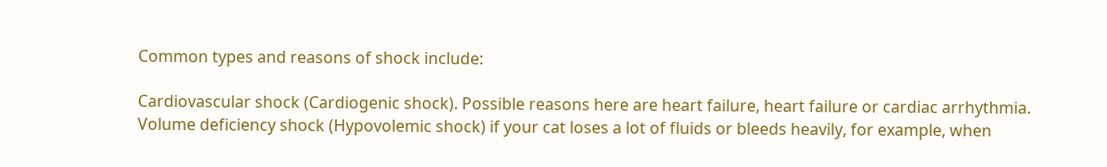Common types and reasons of shock include:

Cardiovascular shock (Cardiogenic shock). Possible reasons here are heart failure, heart failure or cardiac arrhythmia.
Volume deficiency shock (Hypovolemic shock) if your cat loses a lot of fluids or bleeds heavily, for example, when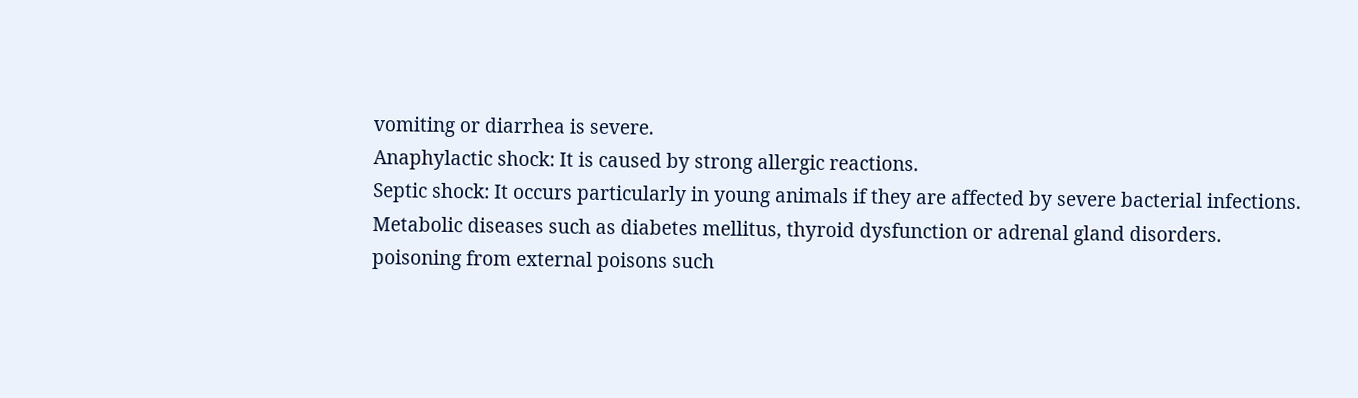vomiting or diarrhea is severe.
Anaphylactic shock: It is caused by strong allergic reactions.
Septic shock: It occurs particularly in young animals if they are affected by severe bacterial infections.
Metabolic diseases such as diabetes mellitus, thyroid dysfunction or adrenal gland disorders.
poisoning from external poisons such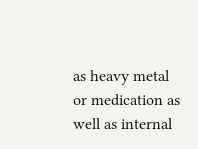as heavy metal or medication as well as internal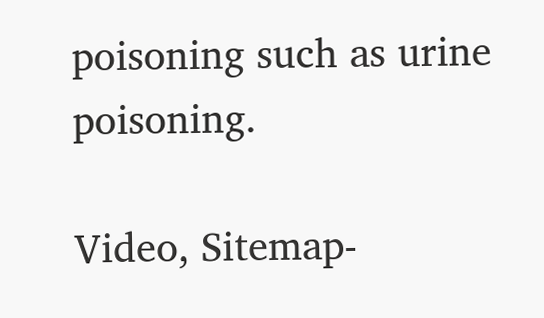poisoning such as urine poisoning.

Video, Sitemap-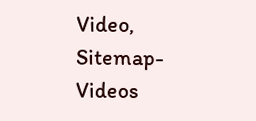Video, Sitemap-Videos